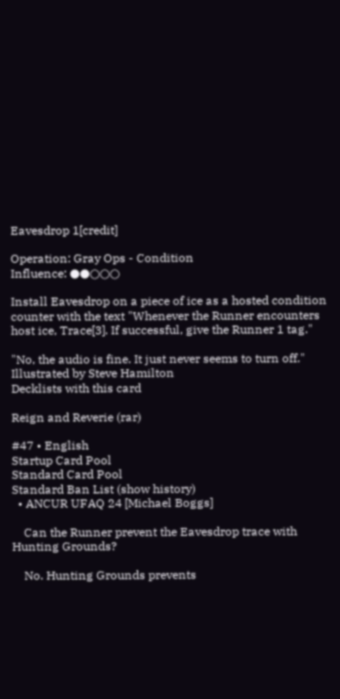Eavesdrop 1[credit]

Operation: Gray Ops - Condition
Influence: ●●○○○

Install Eavesdrop on a piece of ice as a hosted condition counter with the text "Whenever the Runner encounters host ice, Trace[3]. If successful, give the Runner 1 tag."

"No, the audio is fine. It just never seems to turn off."
Illustrated by Steve Hamilton
Decklists with this card

Reign and Reverie (rar)

#47 • English
Startup Card Pool
Standard Card Pool
Standard Ban List (show history)
  • ANCUR UFAQ 24 [Michael Boggs]

    Can the Runner prevent the Eavesdrop trace with Hunting Grounds?

    No. Hunting Grounds prevents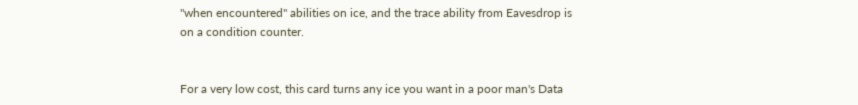"when encountered" abilities on ice, and the trace ability from Eavesdrop is on a condition counter.


For a very low cost, this card turns any ice you want in a poor man's Data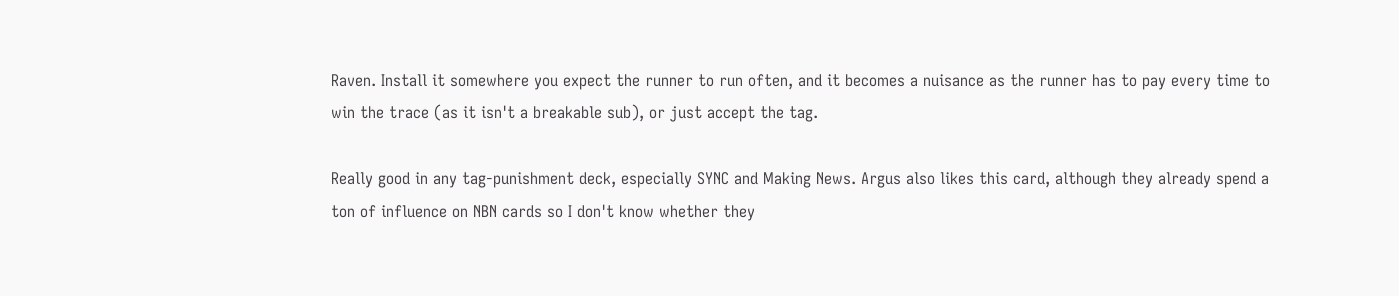Raven. Install it somewhere you expect the runner to run often, and it becomes a nuisance as the runner has to pay every time to win the trace (as it isn't a breakable sub), or just accept the tag.

Really good in any tag-punishment deck, especially SYNC and Making News. Argus also likes this card, although they already spend a ton of influence on NBN cards so I don't know whether they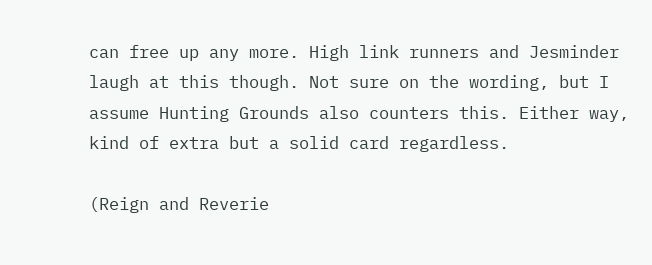can free up any more. High link runners and Jesminder laugh at this though. Not sure on the wording, but I assume Hunting Grounds also counters this. Either way, kind of extra but a solid card regardless.

(Reign and Reverie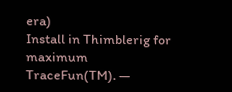era)
Install in Thimblerig for maximum TraceFun(TM). —